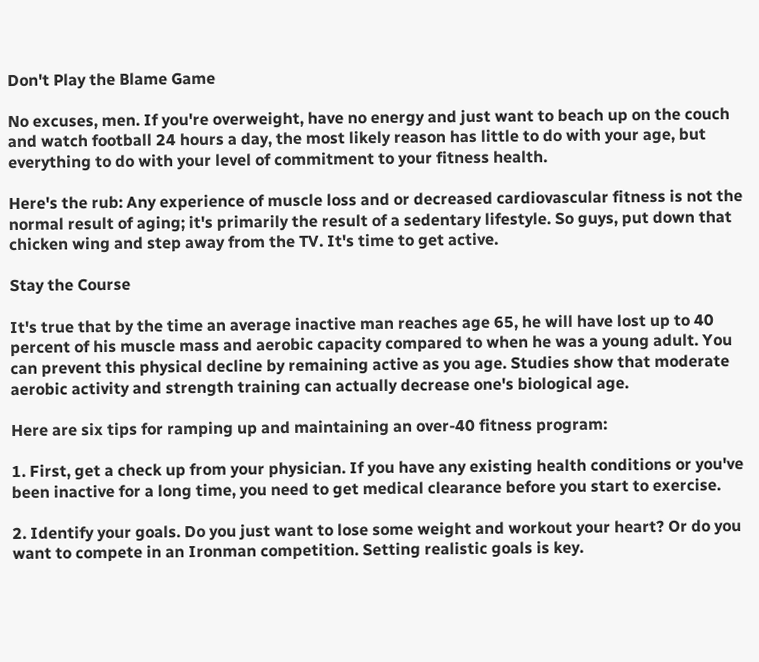Don't Play the Blame Game

No excuses, men. If you're overweight, have no energy and just want to beach up on the couch and watch football 24 hours a day, the most likely reason has little to do with your age, but everything to do with your level of commitment to your fitness health.

Here's the rub: Any experience of muscle loss and or decreased cardiovascular fitness is not the normal result of aging; it's primarily the result of a sedentary lifestyle. So guys, put down that chicken wing and step away from the TV. It's time to get active.

Stay the Course

It's true that by the time an average inactive man reaches age 65, he will have lost up to 40 percent of his muscle mass and aerobic capacity compared to when he was a young adult. You can prevent this physical decline by remaining active as you age. Studies show that moderate aerobic activity and strength training can actually decrease one's biological age.

Here are six tips for ramping up and maintaining an over-40 fitness program:

1. First, get a check up from your physician. If you have any existing health conditions or you've been inactive for a long time, you need to get medical clearance before you start to exercise.

2. Identify your goals. Do you just want to lose some weight and workout your heart? Or do you want to compete in an Ironman competition. Setting realistic goals is key.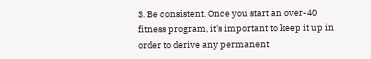3. Be consistent. Once you start an over-40 fitness program, it's important to keep it up in order to derive any permanent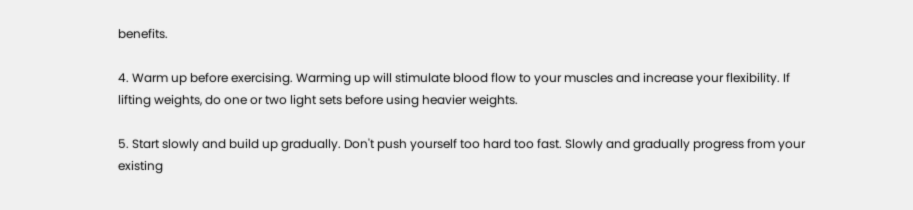benefits.

4. Warm up before exercising. Warming up will stimulate blood flow to your muscles and increase your flexibility. If lifting weights, do one or two light sets before using heavier weights.

5. Start slowly and build up gradually. Don't push yourself too hard too fast. Slowly and gradually progress from your existing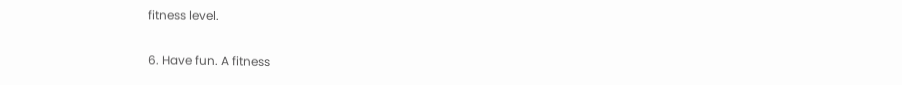fitness level.

6. Have fun. A fitness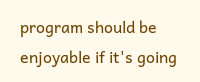program should be enjoyable if it's going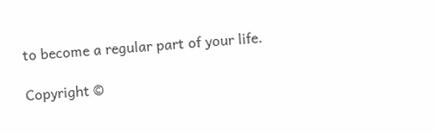to become a regular part of your life.

Copyright ©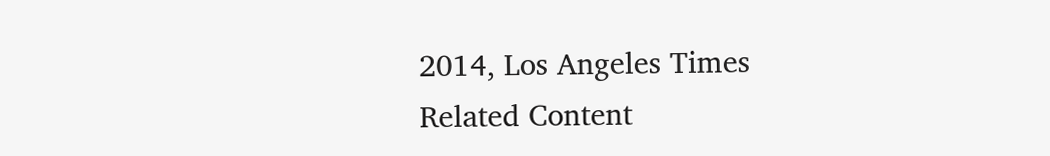2014, Los Angeles Times
Related Content